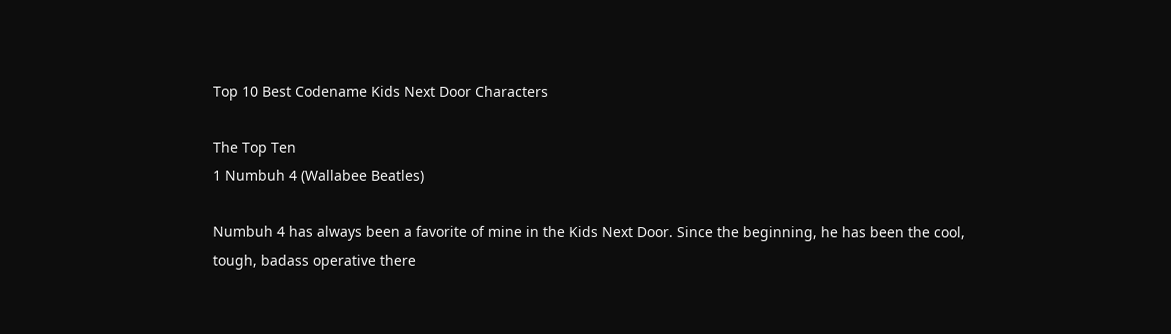Top 10 Best Codename Kids Next Door Characters

The Top Ten
1 Numbuh 4 (Wallabee Beatles)

Numbuh 4 has always been a favorite of mine in the Kids Next Door. Since the beginning, he has been the cool, tough, badass operative there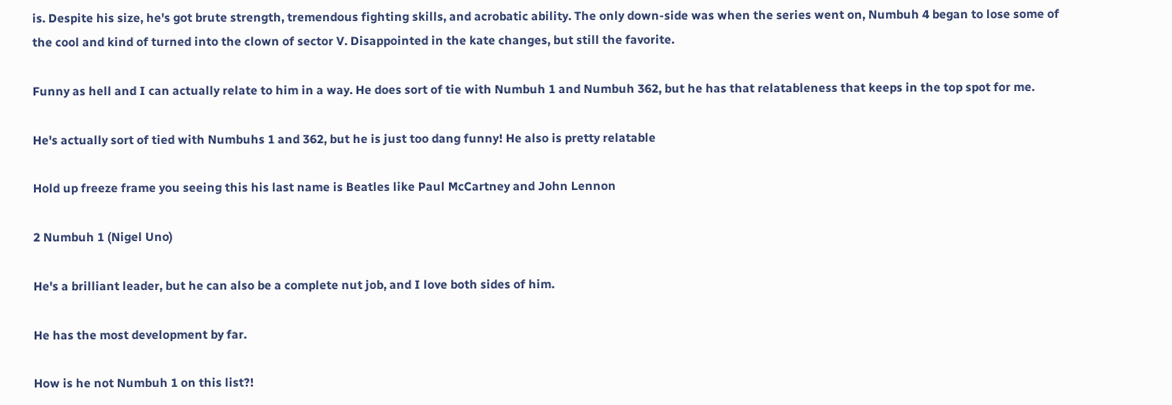is. Despite his size, he's got brute strength, tremendous fighting skills, and acrobatic ability. The only down-side was when the series went on, Numbuh 4 began to lose some of the cool and kind of turned into the clown of sector V. Disappointed in the kate changes, but still the favorite.

Funny as hell and I can actually relate to him in a way. He does sort of tie with Numbuh 1 and Numbuh 362, but he has that relatableness that keeps in the top spot for me.

He's actually sort of tied with Numbuhs 1 and 362, but he is just too dang funny! He also is pretty relatable

Hold up freeze frame you seeing this his last name is Beatles like Paul McCartney and John Lennon

2 Numbuh 1 (Nigel Uno)

He's a brilliant leader, but he can also be a complete nut job, and I love both sides of him.

He has the most development by far.

How is he not Numbuh 1 on this list?!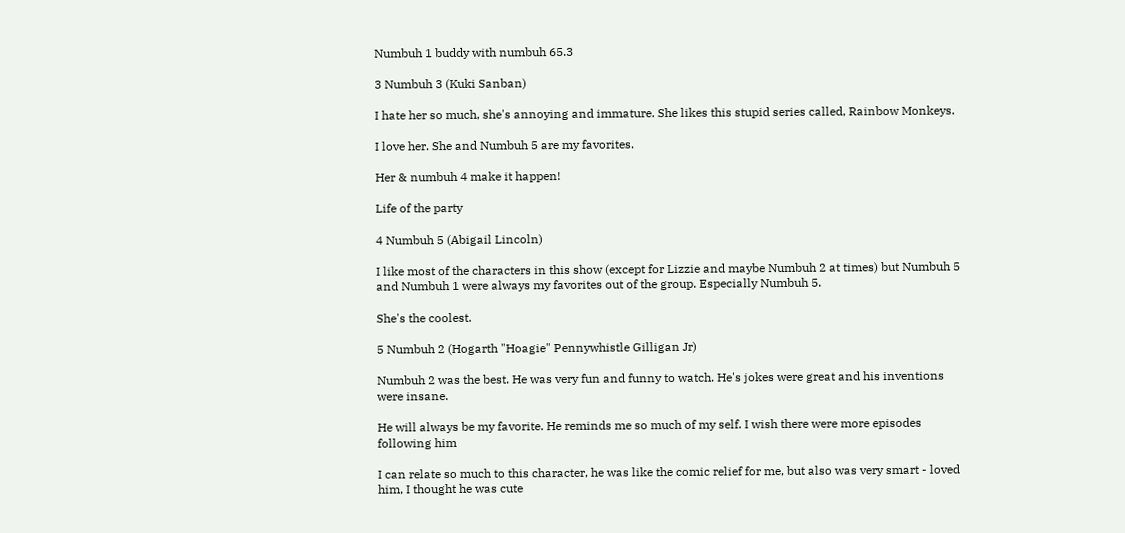Numbuh 1 buddy with numbuh 65.3

3 Numbuh 3 (Kuki Sanban)

I hate her so much, she's annoying and immature. She likes this stupid series called, Rainbow Monkeys.

I love her. She and Numbuh 5 are my favorites.

Her & numbuh 4 make it happen!

Life of the party

4 Numbuh 5 (Abigail Lincoln)

I like most of the characters in this show (except for Lizzie and maybe Numbuh 2 at times) but Numbuh 5 and Numbuh 1 were always my favorites out of the group. Especially Numbuh 5.

She's the coolest.

5 Numbuh 2 (Hogarth "Hoagie" Pennywhistle Gilligan Jr)

Numbuh 2 was the best. He was very fun and funny to watch. He's jokes were great and his inventions were insane.

He will always be my favorite. He reminds me so much of my self. I wish there were more episodes following him

I can relate so much to this character, he was like the comic relief for me, but also was very smart - loved him, I thought he was cute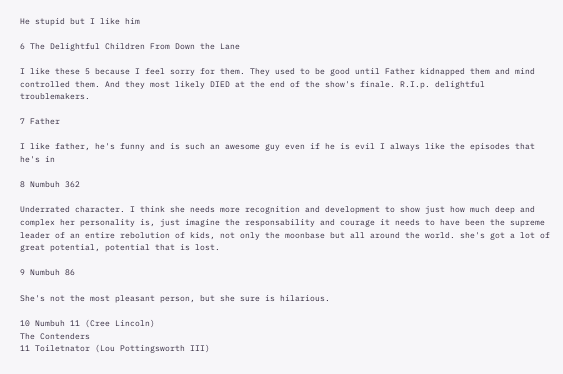He stupid but I like him

6 The Delightful Children From Down the Lane

I like these 5 because I feel sorry for them. They used to be good until Father kidnapped them and mind controlled them. And they most likely DIED at the end of the show's finale. R.I.p. delightful troublemakers.

7 Father

I like father, he's funny and is such an awesome guy even if he is evil I always like the episodes that he's in

8 Numbuh 362

Underrated character. I think she needs more recognition and development to show just how much deep and complex her personality is, just imagine the responsability and courage it needs to have been the supreme leader of an entire rebolution of kids, not only the moonbase but all around the world. she's got a lot of great potential, potential that is lost.

9 Numbuh 86

She's not the most pleasant person, but she sure is hilarious.

10 Numbuh 11 (Cree Lincoln)
The Contenders
11 Toiletnator (Lou Pottingsworth III)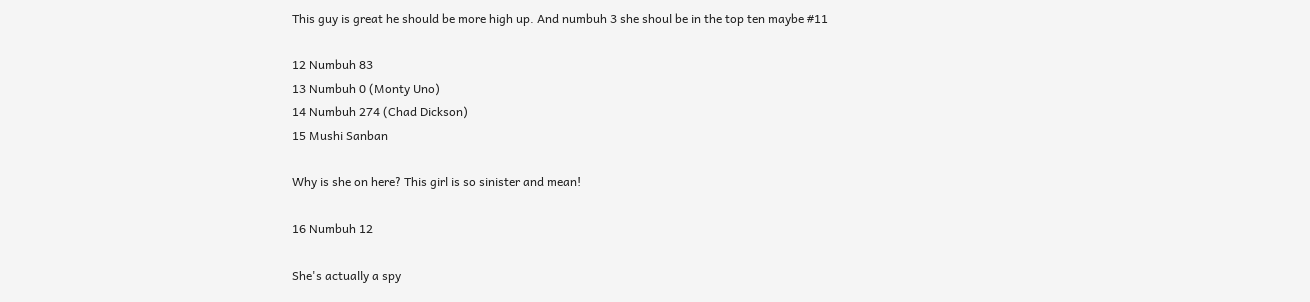This guy is great he should be more high up. And numbuh 3 she shoul be in the top ten maybe #11

12 Numbuh 83
13 Numbuh 0 (Monty Uno)
14 Numbuh 274 (Chad Dickson)
15 Mushi Sanban

Why is she on here? This girl is so sinister and mean!

16 Numbuh 12

She's actually a spy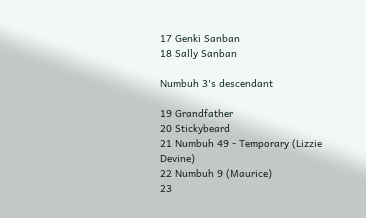17 Genki Sanban
18 Sally Sanban

Numbuh 3's descendant

19 Grandfather
20 Stickybeard
21 Numbuh 49 - Temporary (Lizzie Devine)
22 Numbuh 9 (Maurice)
23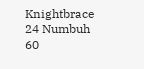Knightbrace
24 Numbuh 60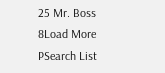25 Mr. Boss
8Load More
PSearch List